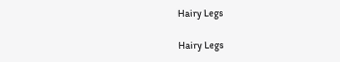Hairy Legs

Hairy Legs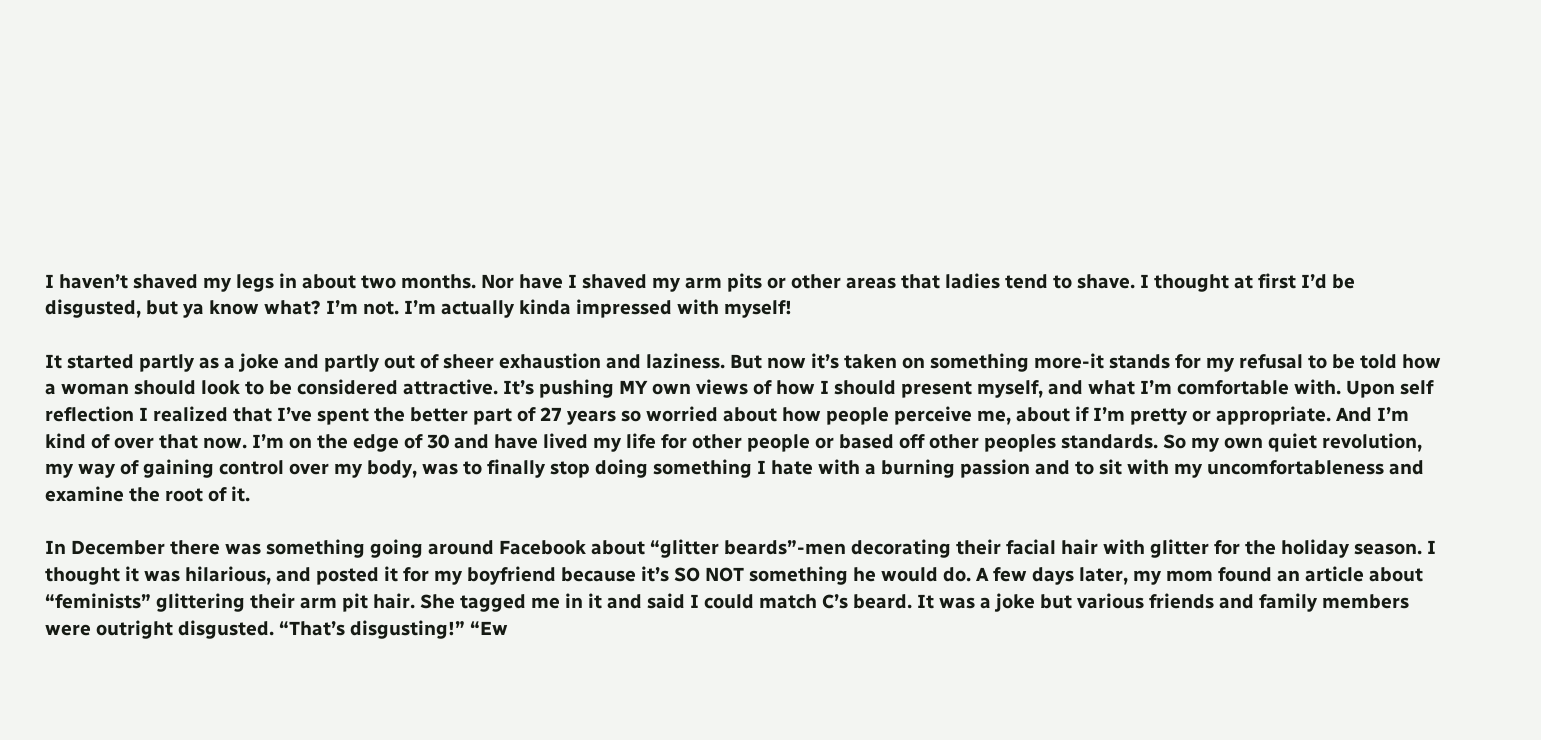I haven’t shaved my legs in about two months. Nor have I shaved my arm pits or other areas that ladies tend to shave. I thought at first I’d be disgusted, but ya know what? I’m not. I’m actually kinda impressed with myself!

It started partly as a joke and partly out of sheer exhaustion and laziness. But now it’s taken on something more-it stands for my refusal to be told how a woman should look to be considered attractive. It’s pushing MY own views of how I should present myself, and what I’m comfortable with. Upon self reflection I realized that I’ve spent the better part of 27 years so worried about how people perceive me, about if I’m pretty or appropriate. And I’m kind of over that now. I’m on the edge of 30 and have lived my life for other people or based off other peoples standards. So my own quiet revolution, my way of gaining control over my body, was to finally stop doing something I hate with a burning passion and to sit with my uncomfortableness and examine the root of it.

In December there was something going around Facebook about “glitter beards”-men decorating their facial hair with glitter for the holiday season. I thought it was hilarious, and posted it for my boyfriend because it’s SO NOT something he would do. A few days later, my mom found an article about “feminists” glittering their arm pit hair. She tagged me in it and said I could match C’s beard. It was a joke but various friends and family members were outright disgusted. “That’s disgusting!” “Ew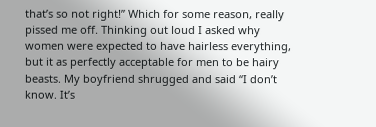that’s so not right!” Which for some reason, really pissed me off. Thinking out loud I asked why women were expected to have hairless everything, but it as perfectly acceptable for men to be hairy beasts. My boyfriend shrugged and said “I don’t know. It’s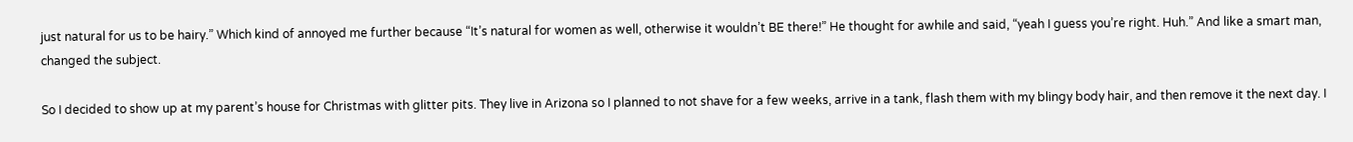just natural for us to be hairy.” Which kind of annoyed me further because “It’s natural for women as well, otherwise it wouldn’t BE there!” He thought for awhile and said, “yeah I guess you’re right. Huh.” And like a smart man, changed the subject.

So I decided to show up at my parent’s house for Christmas with glitter pits. They live in Arizona so I planned to not shave for a few weeks, arrive in a tank, flash them with my blingy body hair, and then remove it the next day. I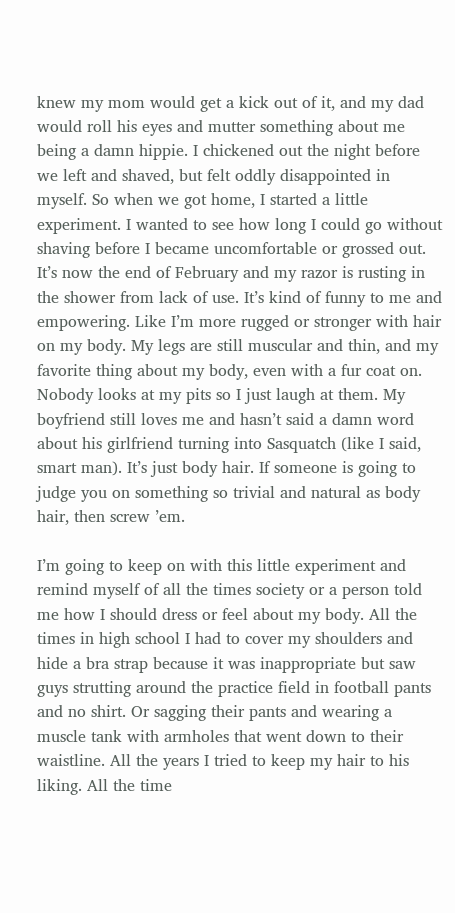knew my mom would get a kick out of it, and my dad would roll his eyes and mutter something about me being a damn hippie. I chickened out the night before we left and shaved, but felt oddly disappointed in myself. So when we got home, I started a little experiment. I wanted to see how long I could go without shaving before I became uncomfortable or grossed out. It’s now the end of February and my razor is rusting in the shower from lack of use. It’s kind of funny to me and empowering. Like I’m more rugged or stronger with hair on my body. My legs are still muscular and thin, and my favorite thing about my body, even with a fur coat on. Nobody looks at my pits so I just laugh at them. My boyfriend still loves me and hasn’t said a damn word about his girlfriend turning into Sasquatch (like I said, smart man). It’s just body hair. If someone is going to judge you on something so trivial and natural as body hair, then screw ’em.

I’m going to keep on with this little experiment and remind myself of all the times society or a person told me how I should dress or feel about my body. All the times in high school I had to cover my shoulders and hide a bra strap because it was inappropriate but saw guys strutting around the practice field in football pants and no shirt. Or sagging their pants and wearing a muscle tank with armholes that went down to their waistline. All the years I tried to keep my hair to his liking. All the time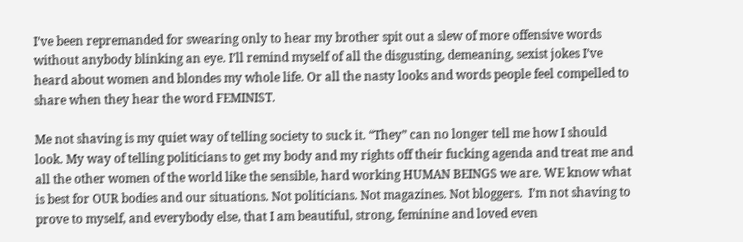I’ve been repremanded for swearing only to hear my brother spit out a slew of more offensive words without anybody blinking an eye. I’ll remind myself of all the disgusting, demeaning, sexist jokes I’ve heard about women and blondes my whole life. Or all the nasty looks and words people feel compelled to share when they hear the word FEMINIST.

Me not shaving is my quiet way of telling society to suck it. “They” can no longer tell me how I should look. My way of telling politicians to get my body and my rights off their fucking agenda and treat me and all the other women of the world like the sensible, hard working HUMAN BEINGS we are. WE know what is best for OUR bodies and our situations. Not politicians. Not magazines. Not bloggers.  I’m not shaving to prove to myself, and everybody else, that I am beautiful, strong, feminine and loved even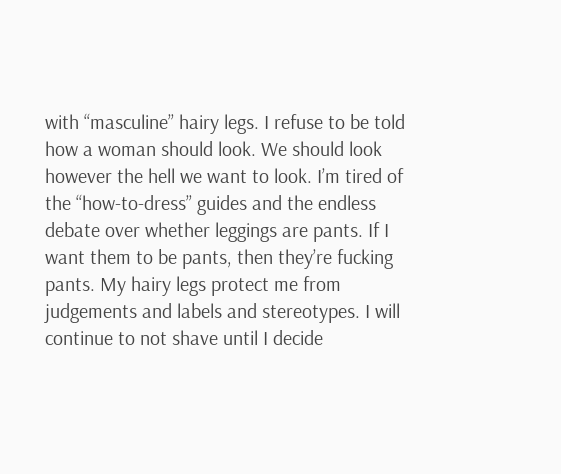with “masculine” hairy legs. I refuse to be told how a woman should look. We should look however the hell we want to look. I’m tired of the “how-to-dress” guides and the endless debate over whether leggings are pants. If I want them to be pants, then they’re fucking pants. My hairy legs protect me from judgements and labels and stereotypes. I will continue to not shave until I decide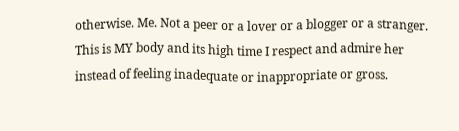otherwise. Me. Not a peer or a lover or a blogger or a stranger. This is MY body and its high time I respect and admire her instead of feeling inadequate or inappropriate or gross.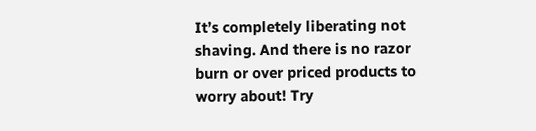It’s completely liberating not shaving. And there is no razor burn or over priced products to worry about! Try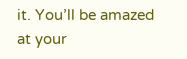it. You’ll be amazed at your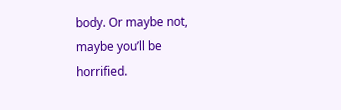body. Or maybe not, maybe you’ll be horrified.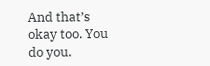And that’s okay too. You do you.